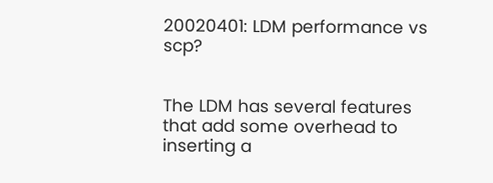20020401: LDM performance vs scp?


The LDM has several features that add some overhead to
inserting a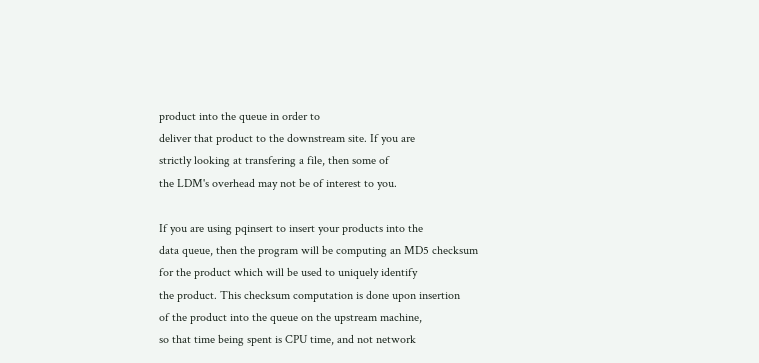product into the queue in order to
deliver that product to the downstream site. If you are
strictly looking at transfering a file, then some of
the LDM's overhead may not be of interest to you.

If you are using pqinsert to insert your products into the
data queue, then the program will be computing an MD5 checksum
for the product which will be used to uniquely identify
the product. This checksum computation is done upon insertion
of the product into the queue on the upstream machine,
so that time being spent is CPU time, and not network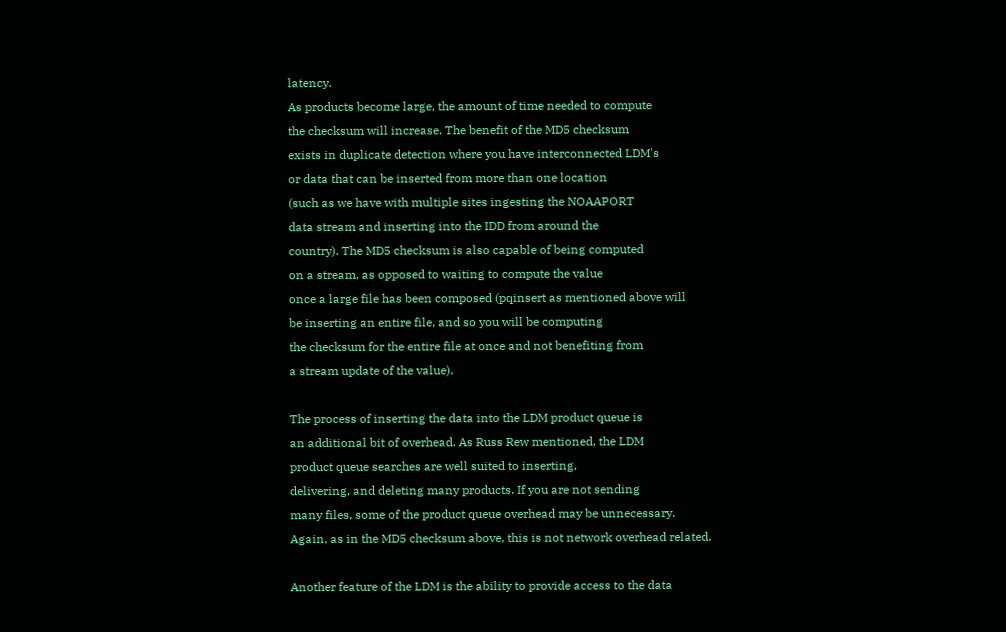latency.
As products become large, the amount of time needed to compute
the checksum will increase. The benefit of the MD5 checksum
exists in duplicate detection where you have interconnected LDM's
or data that can be inserted from more than one location
(such as we have with multiple sites ingesting the NOAAPORT
data stream and inserting into the IDD from around the
country). The MD5 checksum is also capable of being computed
on a stream, as opposed to waiting to compute the value
once a large file has been composed (pqinsert as mentioned above will
be inserting an entire file, and so you will be computing
the checksum for the entire file at once and not benefiting from
a stream update of the value).

The process of inserting the data into the LDM product queue is
an additional bit of overhead. As Russ Rew mentioned, the LDM
product queue searches are well suited to inserting,
delivering, and deleting many products. If you are not sending
many files, some of the product queue overhead may be unnecessary.
Again, as in the MD5 checksum above, this is not network overhead related.

Another feature of the LDM is the ability to provide access to the data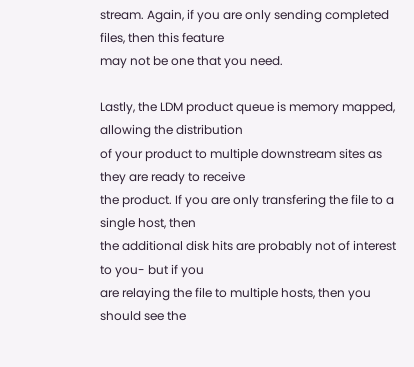stream. Again, if you are only sending completed files, then this feature
may not be one that you need.

Lastly, the LDM product queue is memory mapped, allowing the distribution
of your product to multiple downstream sites as they are ready to receive
the product. If you are only transfering the file to a single host, then
the additional disk hits are probably not of interest to you- but if you
are relaying the file to multiple hosts, then you should see the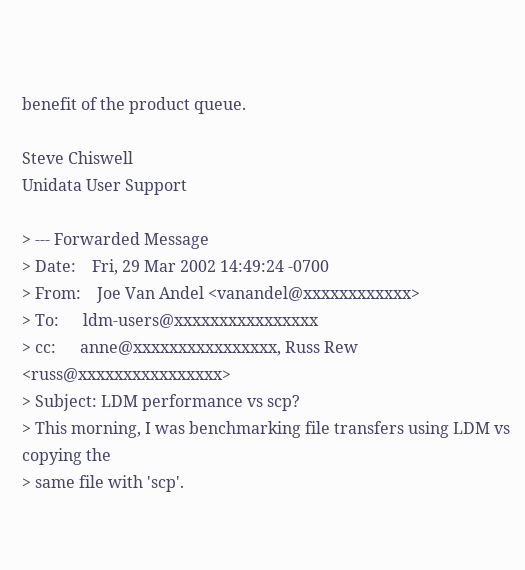benefit of the product queue.

Steve Chiswell
Unidata User Support

> --- Forwarded Message
> Date:    Fri, 29 Mar 2002 14:49:24 -0700
> From:    Joe Van Andel <vanandel@xxxxxxxxxxxx>
> To:      ldm-users@xxxxxxxxxxxxxxxx
> cc:      anne@xxxxxxxxxxxxxxxx, Russ Rew <russ@xxxxxxxxxxxxxxxx>
> Subject: LDM performance vs scp?
> This morning, I was benchmarking file transfers using LDM vs copying the
> same file with 'scp'.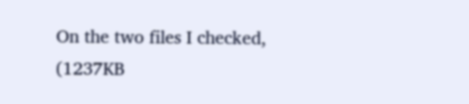On the two files I checked, (1237KB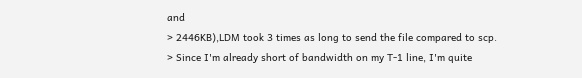and
> 2446KB),LDM took 3 times as long to send the file compared to scp.
> Since I'm already short of bandwidth on my T-1 line, I'm quite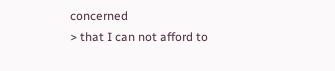concerned
> that I can not afford to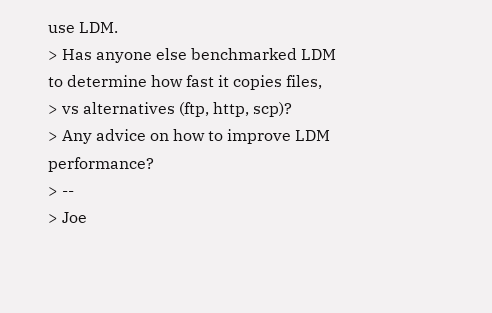use LDM.
> Has anyone else benchmarked LDM to determine how fast it copies files,
> vs alternatives (ftp, http, scp)?
> Any advice on how to improve LDM performance?
> --
> Joe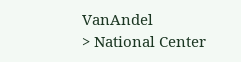VanAndel
> National Center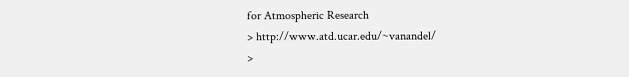for Atmospheric Research
> http://www.atd.ucar.edu/~vanandel/
>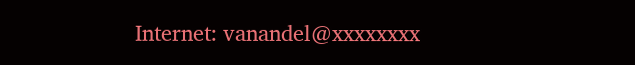Internet: vanandel@xxxxxxxx